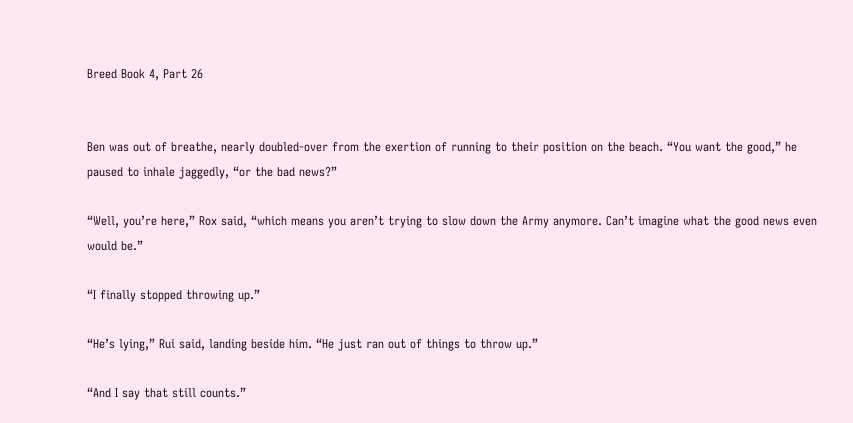Breed Book 4, Part 26


Ben was out of breathe, nearly doubled-over from the exertion of running to their position on the beach. “You want the good,” he paused to inhale jaggedly, “or the bad news?”

“Well, you’re here,” Rox said, “which means you aren’t trying to slow down the Army anymore. Can’t imagine what the good news even would be.”

“I finally stopped throwing up.”

“He’s lying,” Rui said, landing beside him. “He just ran out of things to throw up.”

“And I say that still counts.”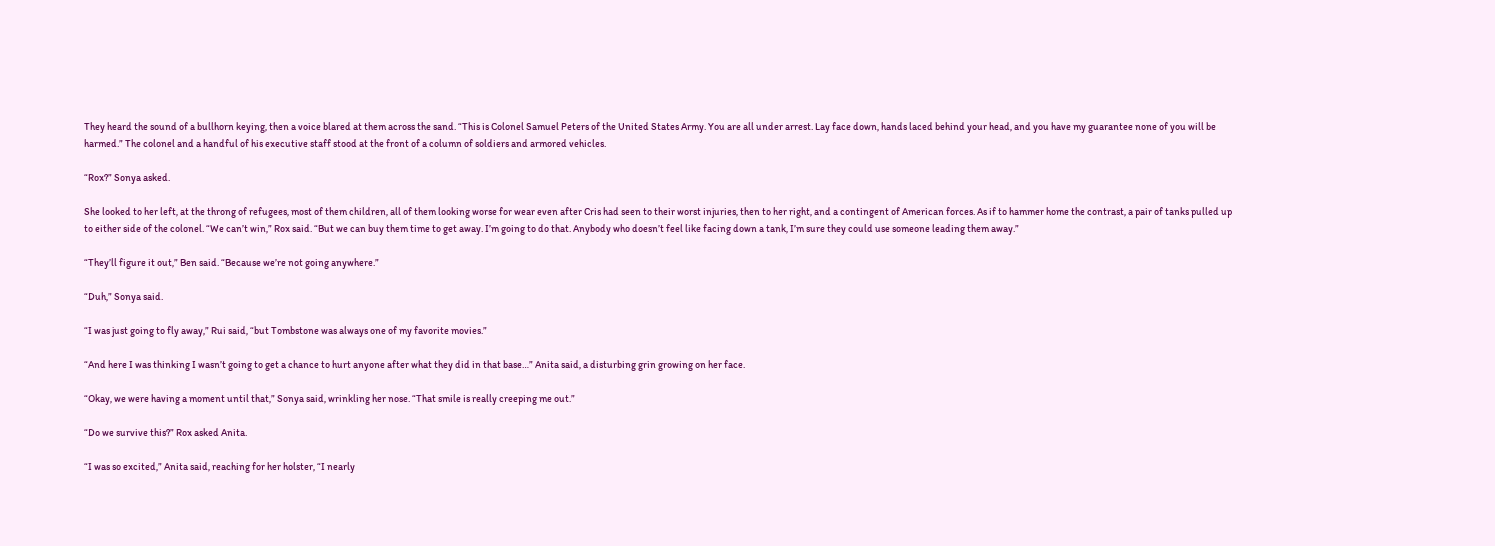They heard the sound of a bullhorn keying, then a voice blared at them across the sand. “This is Colonel Samuel Peters of the United States Army. You are all under arrest. Lay face down, hands laced behind your head, and you have my guarantee none of you will be harmed.” The colonel and a handful of his executive staff stood at the front of a column of soldiers and armored vehicles.

“Rox?” Sonya asked.

She looked to her left, at the throng of refugees, most of them children, all of them looking worse for wear even after Cris had seen to their worst injuries, then to her right, and a contingent of American forces. As if to hammer home the contrast, a pair of tanks pulled up to either side of the colonel. “We can’t win,” Rox said. “But we can buy them time to get away. I’m going to do that. Anybody who doesn’t feel like facing down a tank, I’m sure they could use someone leading them away.”

“They’ll figure it out,” Ben said. “Because we’re not going anywhere.”

“Duh,” Sonya said.

“I was just going to fly away,” Rui said, “but Tombstone was always one of my favorite movies.”

“And here I was thinking I wasn’t going to get a chance to hurt anyone after what they did in that base…” Anita said, a disturbing grin growing on her face.

“Okay, we were having a moment until that,” Sonya said, wrinkling her nose. “That smile is really creeping me out.”

“Do we survive this?” Rox asked Anita.

“I was so excited,” Anita said, reaching for her holster, “I nearly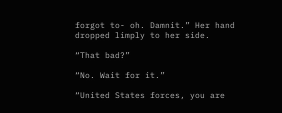forgot to- oh. Damnit.” Her hand dropped limply to her side.

“That bad?”

“No. Wait for it.”

“United States forces, you are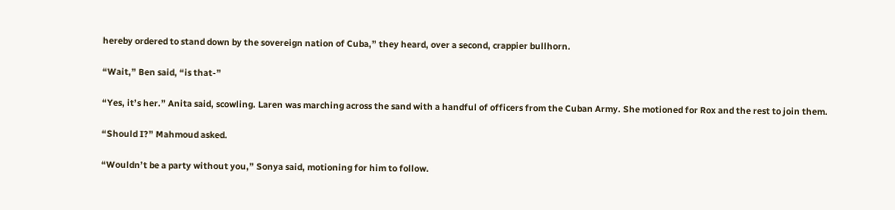hereby ordered to stand down by the sovereign nation of Cuba,” they heard, over a second, crappier bullhorn.

“Wait,” Ben said, “is that-”

“Yes, it’s her.” Anita said, scowling. Laren was marching across the sand with a handful of officers from the Cuban Army. She motioned for Rox and the rest to join them.

“Should I?” Mahmoud asked.

“Wouldn’t be a party without you,” Sonya said, motioning for him to follow.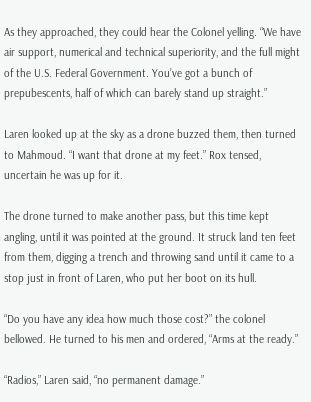As they approached, they could hear the Colonel yelling. “We have air support, numerical and technical superiority, and the full might of the U.S. Federal Government. You’ve got a bunch of prepubescents, half of which can barely stand up straight.”

Laren looked up at the sky as a drone buzzed them, then turned to Mahmoud. “I want that drone at my feet.” Rox tensed, uncertain he was up for it.

The drone turned to make another pass, but this time kept angling, until it was pointed at the ground. It struck land ten feet from them, digging a trench and throwing sand until it came to a stop just in front of Laren, who put her boot on its hull.

“Do you have any idea how much those cost?” the colonel bellowed. He turned to his men and ordered, “Arms at the ready.”

“Radios,” Laren said, “no permanent damage.”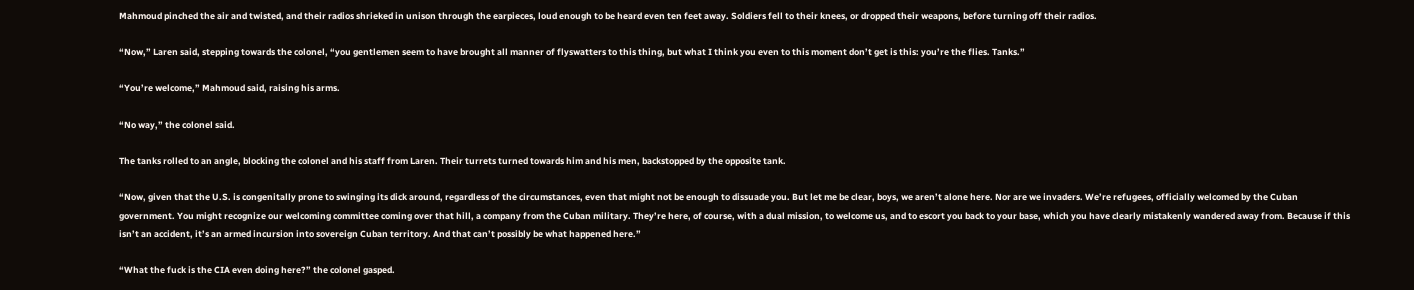Mahmoud pinched the air and twisted, and their radios shrieked in unison through the earpieces, loud enough to be heard even ten feet away. Soldiers fell to their knees, or dropped their weapons, before turning off their radios.

“Now,” Laren said, stepping towards the colonel, “you gentlemen seem to have brought all manner of flyswatters to this thing, but what I think you even to this moment don’t get is this: you’re the flies. Tanks.”

“You’re welcome,” Mahmoud said, raising his arms.

“No way,” the colonel said.

The tanks rolled to an angle, blocking the colonel and his staff from Laren. Their turrets turned towards him and his men, backstopped by the opposite tank.

“Now, given that the U.S. is congenitally prone to swinging its dick around, regardless of the circumstances, even that might not be enough to dissuade you. But let me be clear, boys, we aren’t alone here. Nor are we invaders. We’re refugees, officially welcomed by the Cuban government. You might recognize our welcoming committee coming over that hill, a company from the Cuban military. They’re here, of course, with a dual mission, to welcome us, and to escort you back to your base, which you have clearly mistakenly wandered away from. Because if this isn’t an accident, it’s an armed incursion into sovereign Cuban territory. And that can’t possibly be what happened here.”

“What the fuck is the CIA even doing here?” the colonel gasped.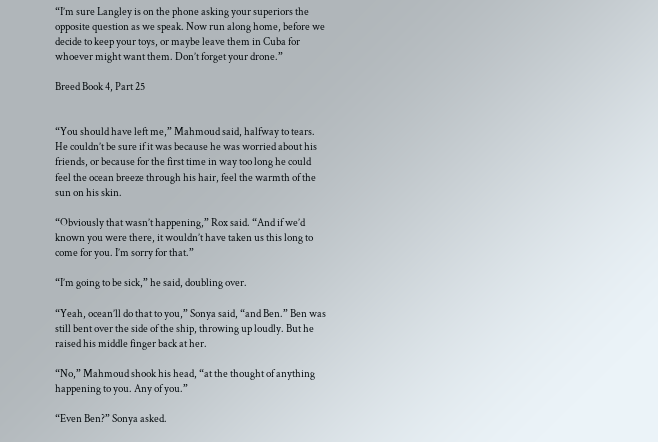“I’m sure Langley is on the phone asking your superiors the opposite question as we speak. Now run along home, before we decide to keep your toys, or maybe leave them in Cuba for whoever might want them. Don’t forget your drone.”

Breed Book 4, Part 25


“You should have left me,” Mahmoud said, halfway to tears. He couldn’t be sure if it was because he was worried about his friends, or because for the first time in way too long he could feel the ocean breeze through his hair, feel the warmth of the sun on his skin.

“Obviously that wasn’t happening,” Rox said. “And if we’d known you were there, it wouldn’t have taken us this long to come for you. I’m sorry for that.”

“I’m going to be sick,” he said, doubling over.

“Yeah, ocean’ll do that to you,” Sonya said, “and Ben.” Ben was still bent over the side of the ship, throwing up loudly. But he raised his middle finger back at her.

“No,” Mahmoud shook his head, “at the thought of anything happening to you. Any of you.”

“Even Ben?” Sonya asked.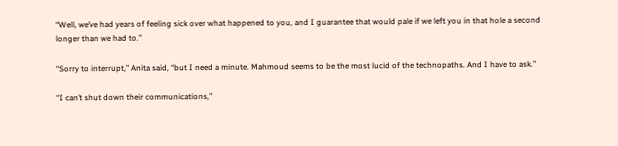“Well, we’ve had years of feeling sick over what happened to you, and I guarantee that would pale if we left you in that hole a second longer than we had to.”

“Sorry to interrupt,” Anita said, “but I need a minute. Mahmoud seems to be the most lucid of the technopaths. And I have to ask.”

“I can’t shut down their communications,”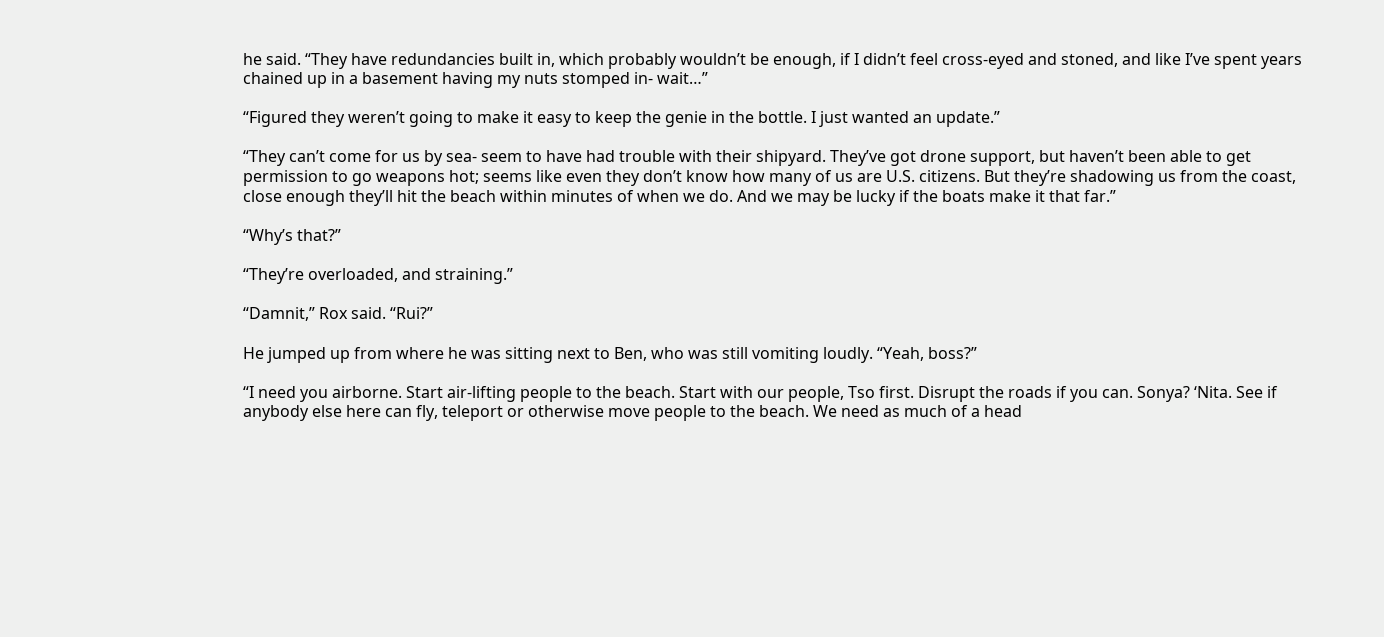he said. “They have redundancies built in, which probably wouldn’t be enough, if I didn’t feel cross-eyed and stoned, and like I’ve spent years chained up in a basement having my nuts stomped in- wait…”

“Figured they weren’t going to make it easy to keep the genie in the bottle. I just wanted an update.”

“They can’t come for us by sea- seem to have had trouble with their shipyard. They’ve got drone support, but haven’t been able to get permission to go weapons hot; seems like even they don’t know how many of us are U.S. citizens. But they’re shadowing us from the coast, close enough they’ll hit the beach within minutes of when we do. And we may be lucky if the boats make it that far.”

“Why’s that?”

“They’re overloaded, and straining.”

“Damnit,” Rox said. “Rui?”

He jumped up from where he was sitting next to Ben, who was still vomiting loudly. “Yeah, boss?”

“I need you airborne. Start air-lifting people to the beach. Start with our people, Tso first. Disrupt the roads if you can. Sonya? ‘Nita. See if anybody else here can fly, teleport or otherwise move people to the beach. We need as much of a head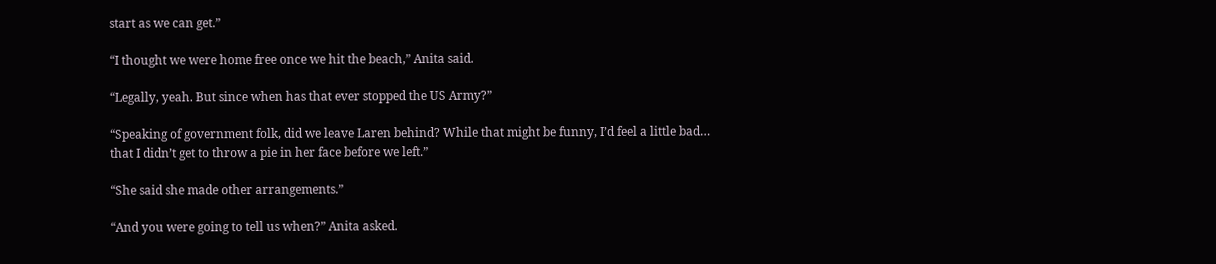start as we can get.”

“I thought we were home free once we hit the beach,” Anita said.

“Legally, yeah. But since when has that ever stopped the US Army?”

“Speaking of government folk, did we leave Laren behind? While that might be funny, I’d feel a little bad… that I didn’t get to throw a pie in her face before we left.”

“She said she made other arrangements.”

“And you were going to tell us when?” Anita asked.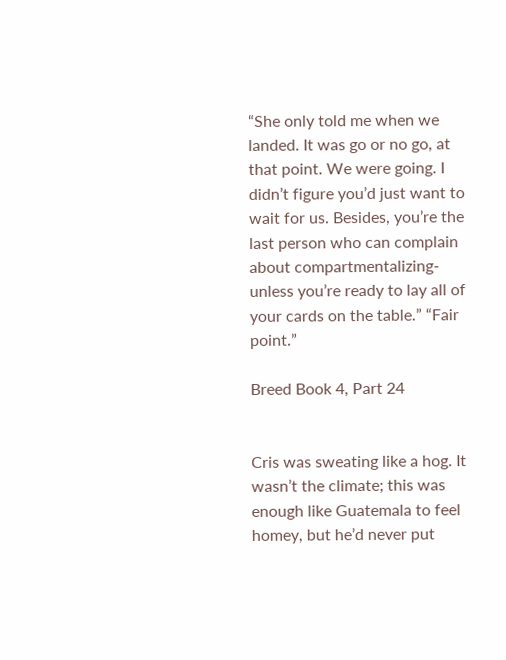“She only told me when we landed. It was go or no go, at that point. We were going. I didn’t figure you’d just want to wait for us. Besides, you’re the last person who can complain about compartmentalizing- unless you’re ready to lay all of your cards on the table.” “Fair point.”

Breed Book 4, Part 24


Cris was sweating like a hog. It wasn’t the climate; this was enough like Guatemala to feel homey, but he’d never put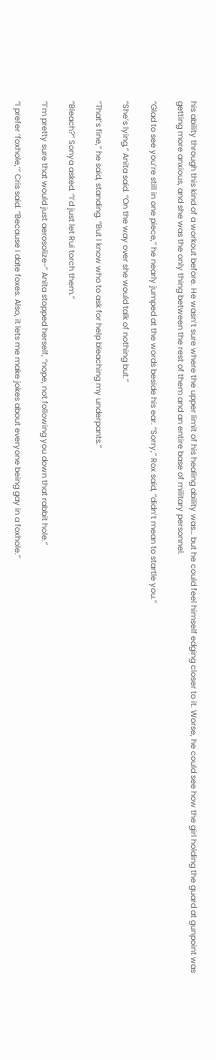his ability through this kind of a workout before. He wasn’t sure where the upper limit of his healing ability was… but he could feel himself edging closer to it. Worse, he could see how the girl holding the guard at gunpoint was getting more anxious, and she was the only thing between the rest of them and an entire base of military personnel.

“Glad to see you’re still in one piece,” he nearly jumped at the words beside his ear. “Sorry,” Rox said, “didn’t mean to startle you.”

“She’s lying,” Anita said. “On the way over she would talk of nothing but.”

“That’s fine,” he said, standing. “But I know who to ask for help bleaching my underpants.”

“Bleach?” Sonya asked. “I’d just let Rui torch them.”

“I’m pretty sure that would just aerosolize-” Anita stopped herself, “nope, not following you down that rabbit hole.”

“I prefer ‘foxhole,’” Cris said. “Because I date foxes. Also, it lets me make jokes about everyone being gay in a foxhole.”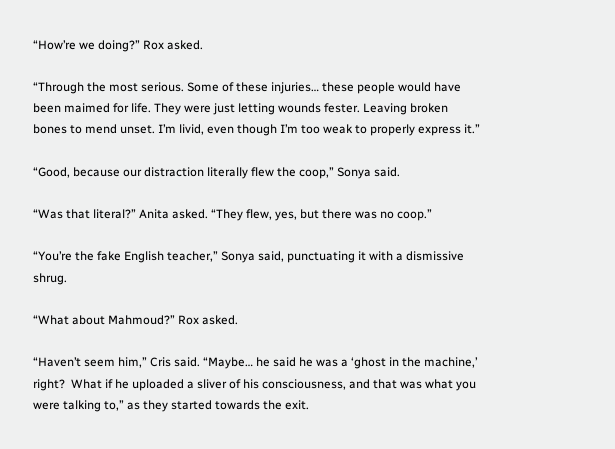“How’re we doing?” Rox asked.

“Through the most serious. Some of these injuries… these people would have been maimed for life. They were just letting wounds fester. Leaving broken bones to mend unset. I’m livid, even though I’m too weak to properly express it.”

“Good, because our distraction literally flew the coop,” Sonya said.

“Was that literal?” Anita asked. “They flew, yes, but there was no coop.”

“You’re the fake English teacher,” Sonya said, punctuating it with a dismissive shrug.

“What about Mahmoud?” Rox asked.

“Haven’t seem him,” Cris said. “Maybe… he said he was a ‘ghost in the machine,’ right?  What if he uploaded a sliver of his consciousness, and that was what you were talking to,” as they started towards the exit.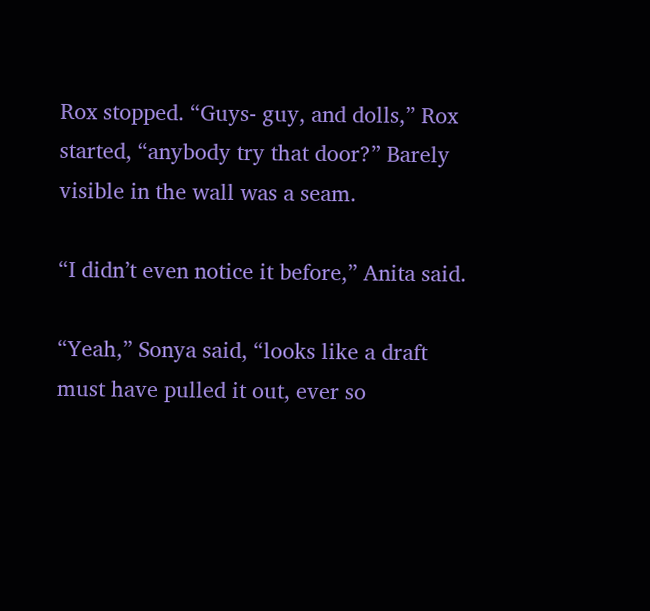Rox stopped. “Guys- guy, and dolls,” Rox started, “anybody try that door?” Barely visible in the wall was a seam.

“I didn’t even notice it before,” Anita said.

“Yeah,” Sonya said, “looks like a draft must have pulled it out, ever so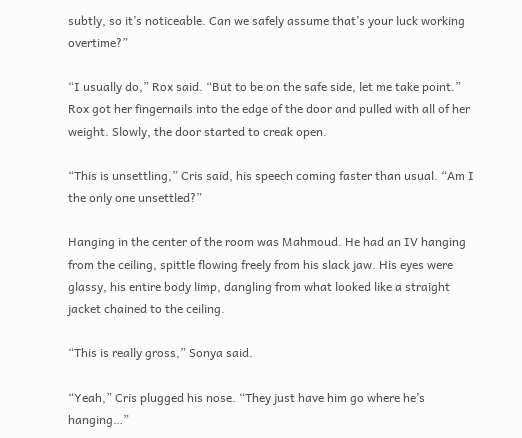subtly, so it’s noticeable. Can we safely assume that’s your luck working overtime?”

“I usually do,” Rox said. “But to be on the safe side, let me take point.” Rox got her fingernails into the edge of the door and pulled with all of her weight. Slowly, the door started to creak open.

“This is unsettling,” Cris said, his speech coming faster than usual. “Am I the only one unsettled?”

Hanging in the center of the room was Mahmoud. He had an IV hanging from the ceiling, spittle flowing freely from his slack jaw. His eyes were glassy, his entire body limp, dangling from what looked like a straight jacket chained to the ceiling.

“This is really gross,” Sonya said.

“Yeah,” Cris plugged his nose. “They just have him go where he’s hanging…”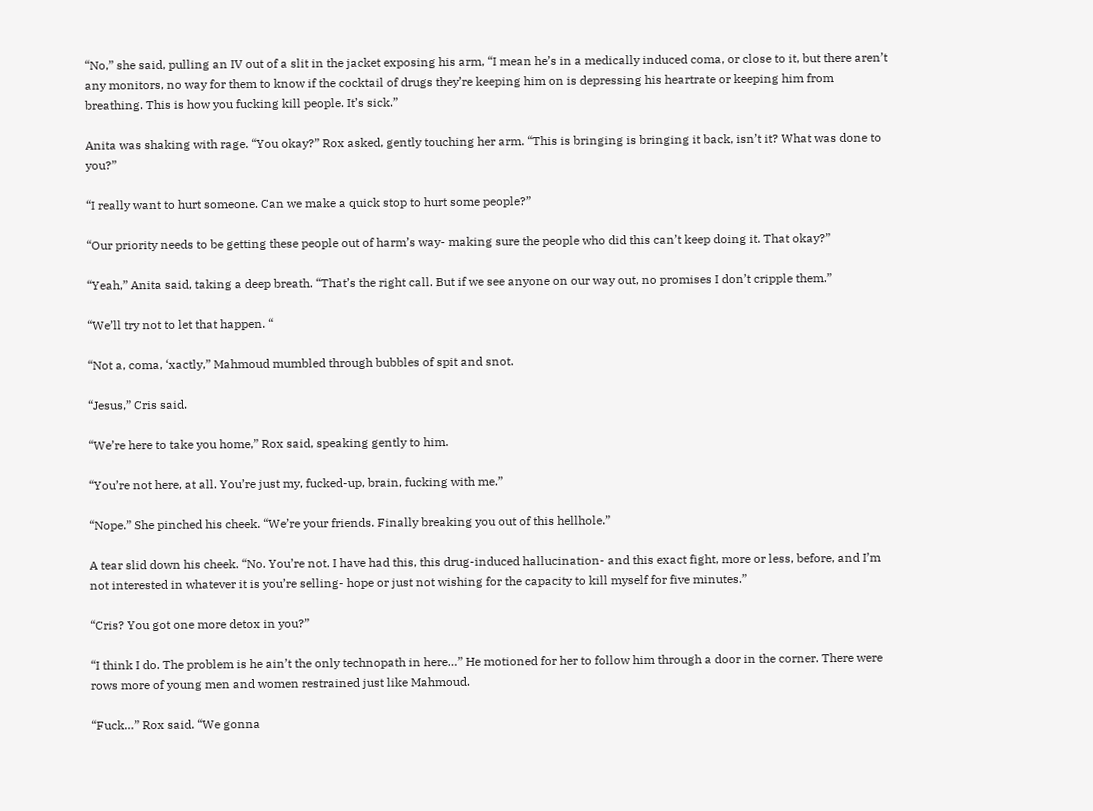“No,” she said, pulling an IV out of a slit in the jacket exposing his arm, “I mean he’s in a medically induced coma, or close to it, but there aren’t any monitors, no way for them to know if the cocktail of drugs they’re keeping him on is depressing his heartrate or keeping him from breathing. This is how you fucking kill people. It’s sick.”

Anita was shaking with rage. “You okay?” Rox asked, gently touching her arm. “This is bringing is bringing it back, isn’t it? What was done to you?”

“I really want to hurt someone. Can we make a quick stop to hurt some people?”

“Our priority needs to be getting these people out of harm’s way- making sure the people who did this can’t keep doing it. That okay?”

“Yeah,” Anita said, taking a deep breath. “That’s the right call. But if we see anyone on our way out, no promises I don’t cripple them.”

“We’ll try not to let that happen. “

“Not a, coma, ‘xactly,” Mahmoud mumbled through bubbles of spit and snot.

“Jesus,” Cris said.

“We’re here to take you home,” Rox said, speaking gently to him.

“You’re not here, at all. You’re just my, fucked-up, brain, fucking with me.”

“Nope.” She pinched his cheek. “We’re your friends. Finally breaking you out of this hellhole.”

A tear slid down his cheek. “No. You’re not. I have had this, this drug-induced hallucination- and this exact fight, more or less, before, and I’m not interested in whatever it is you’re selling- hope or just not wishing for the capacity to kill myself for five minutes.”

“Cris? You got one more detox in you?”

“I think I do. The problem is he ain’t the only technopath in here…” He motioned for her to follow him through a door in the corner. There were rows more of young men and women restrained just like Mahmoud.

“Fuck…” Rox said. “We gonna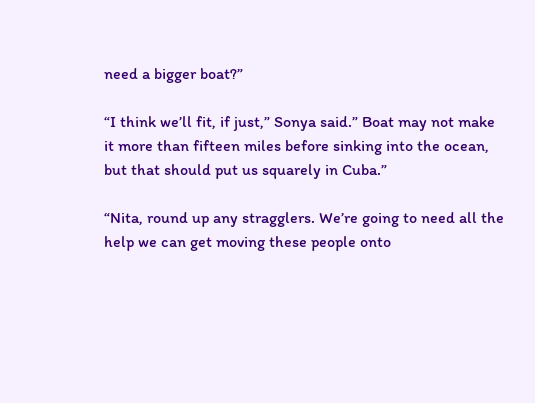need a bigger boat?”

“I think we’ll fit, if just,” Sonya said.” Boat may not make it more than fifteen miles before sinking into the ocean, but that should put us squarely in Cuba.”

“Nita, round up any stragglers. We’re going to need all the help we can get moving these people onto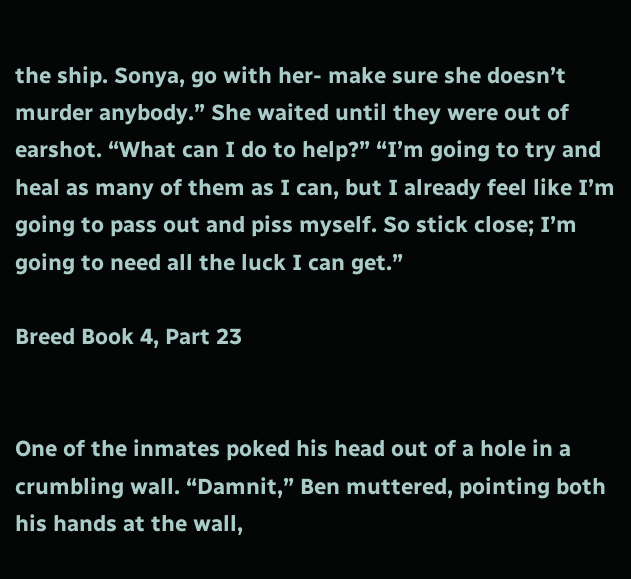the ship. Sonya, go with her- make sure she doesn’t murder anybody.” She waited until they were out of earshot. “What can I do to help?” “I’m going to try and heal as many of them as I can, but I already feel like I’m going to pass out and piss myself. So stick close; I’m going to need all the luck I can get.”

Breed Book 4, Part 23


One of the inmates poked his head out of a hole in a crumbling wall. “Damnit,” Ben muttered, pointing both his hands at the wall,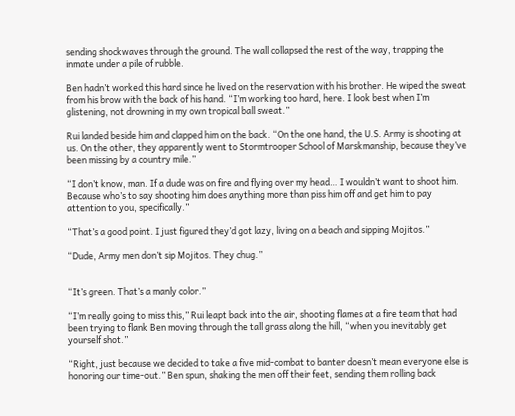sending shockwaves through the ground. The wall collapsed the rest of the way, trapping the inmate under a pile of rubble.

Ben hadn’t worked this hard since he lived on the reservation with his brother. He wiped the sweat from his brow with the back of his hand. “I’m working too hard, here. I look best when I’m glistening, not drowning in my own tropical ball sweat.”

Rui landed beside him and clapped him on the back. “On the one hand, the U.S. Army is shooting at us. On the other, they apparently went to Stormtrooper School of Marskmanship, because they’ve been missing by a country mile.”

“I don’t know, man. If a dude was on fire and flying over my head… I wouldn’t want to shoot him. Because who’s to say shooting him does anything more than piss him off and get him to pay attention to you, specifically.”

“That’s a good point. I just figured they’d got lazy, living on a beach and sipping Mojitos.”

“Dude, Army men don’t sip Mojitos. They chug.”


“It’s green. That’s a manly color.”

“I’m really going to miss this,” Rui leapt back into the air, shooting flames at a fire team that had been trying to flank Ben moving through the tall grass along the hill, “when you inevitably get yourself shot.”

“Right, just because we decided to take a five mid-combat to banter doesn’t mean everyone else is honoring our time-out.” Ben spun, shaking the men off their feet, sending them rolling back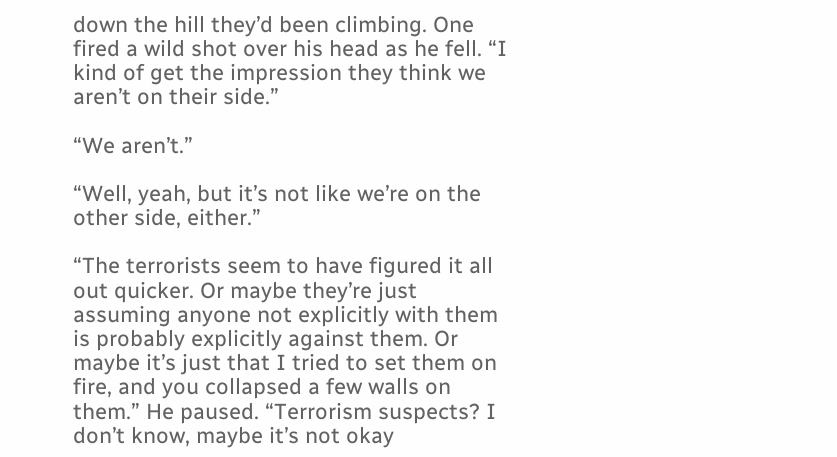down the hill they’d been climbing. One fired a wild shot over his head as he fell. “I kind of get the impression they think we aren’t on their side.”

“We aren’t.”

“Well, yeah, but it’s not like we’re on the other side, either.”

“The terrorists seem to have figured it all out quicker. Or maybe they’re just assuming anyone not explicitly with them is probably explicitly against them. Or maybe it’s just that I tried to set them on fire, and you collapsed a few walls on them.” He paused. “Terrorism suspects? I don’t know, maybe it’s not okay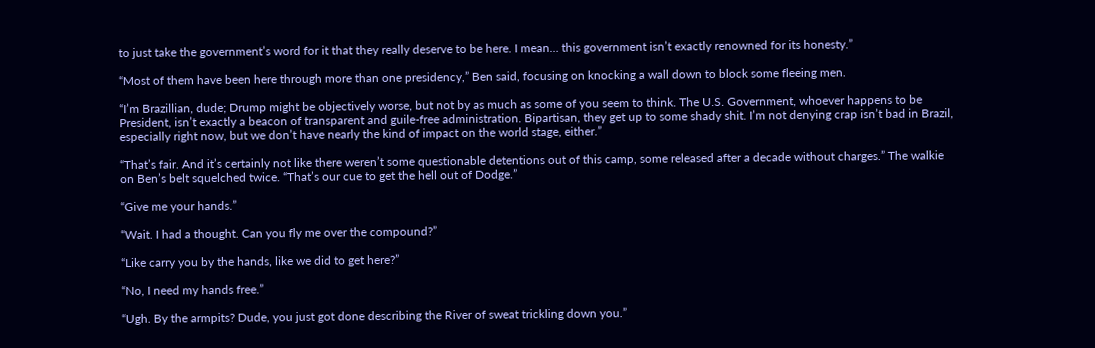to just take the government’s word for it that they really deserve to be here. I mean… this government isn’t exactly renowned for its honesty.”

“Most of them have been here through more than one presidency,” Ben said, focusing on knocking a wall down to block some fleeing men.

“I’m Brazillian, dude; Drump might be objectively worse, but not by as much as some of you seem to think. The U.S. Government, whoever happens to be President, isn’t exactly a beacon of transparent and guile-free administration. Bipartisan, they get up to some shady shit. I’m not denying crap isn’t bad in Brazil, especially right now, but we don’t have nearly the kind of impact on the world stage, either.”

“That’s fair. And it’s certainly not like there weren’t some questionable detentions out of this camp, some released after a decade without charges.” The walkie on Ben’s belt squelched twice. “That’s our cue to get the hell out of Dodge.”

“Give me your hands.”

“Wait. I had a thought. Can you fly me over the compound?”

“Like carry you by the hands, like we did to get here?”

“No, I need my hands free.”

“Ugh. By the armpits? Dude, you just got done describing the River of sweat trickling down you.”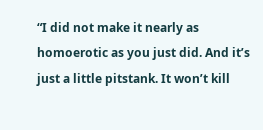“I did not make it nearly as homoerotic as you just did. And it’s just a little pitstank. It won’t kill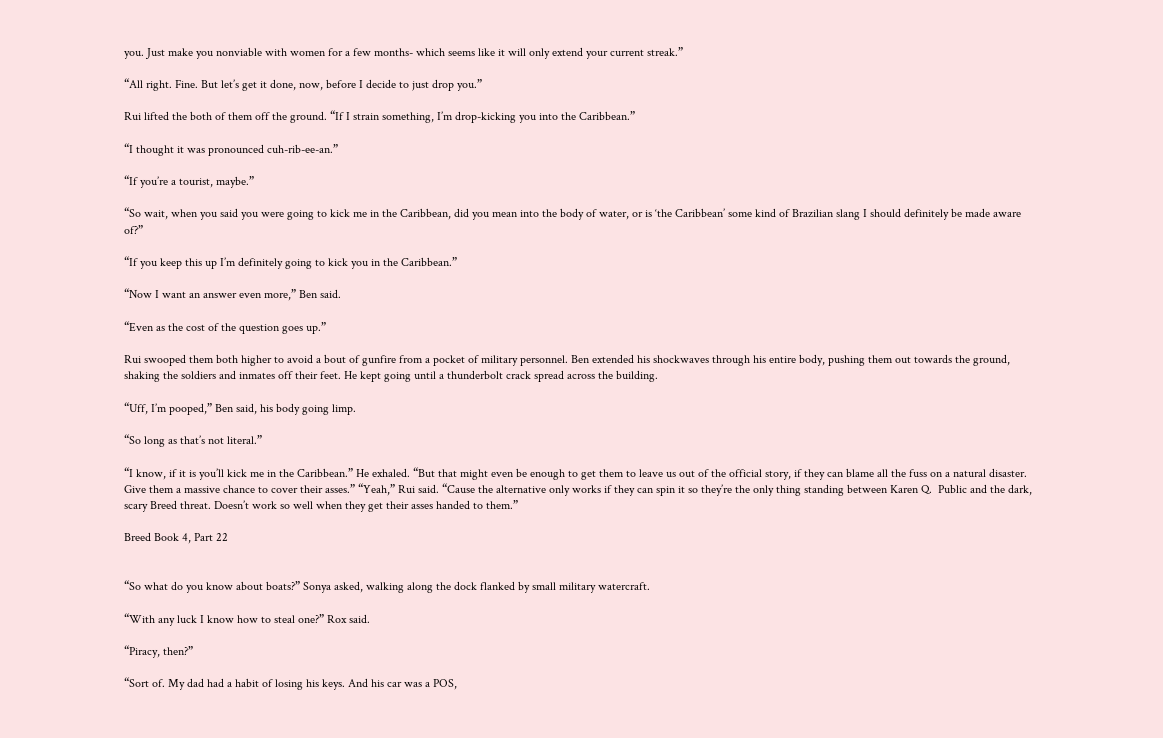you. Just make you nonviable with women for a few months- which seems like it will only extend your current streak.”

“All right. Fine. But let’s get it done, now, before I decide to just drop you.”

Rui lifted the both of them off the ground. “If I strain something, I’m drop-kicking you into the Caribbean.”

“I thought it was pronounced cuh-rib-ee-an.”

“If you’re a tourist, maybe.”

“So wait, when you said you were going to kick me in the Caribbean, did you mean into the body of water, or is ‘the Caribbean’ some kind of Brazilian slang I should definitely be made aware of?”

“If you keep this up I’m definitely going to kick you in the Caribbean.”

“Now I want an answer even more,” Ben said.

“Even as the cost of the question goes up.”

Rui swooped them both higher to avoid a bout of gunfire from a pocket of military personnel. Ben extended his shockwaves through his entire body, pushing them out towards the ground, shaking the soldiers and inmates off their feet. He kept going until a thunderbolt crack spread across the building.

“Uff, I’m pooped,” Ben said, his body going limp.

“So long as that’s not literal.”

“I know, if it is you’ll kick me in the Caribbean.” He exhaled. “But that might even be enough to get them to leave us out of the official story, if they can blame all the fuss on a natural disaster. Give them a massive chance to cover their asses.” “Yeah,” Rui said. “Cause the alternative only works if they can spin it so they’re the only thing standing between Karen Q.  Public and the dark, scary Breed threat. Doesn’t work so well when they get their asses handed to them.”

Breed Book 4, Part 22


“So what do you know about boats?” Sonya asked, walking along the dock flanked by small military watercraft.

“With any luck I know how to steal one?” Rox said.

“Piracy, then?”

“Sort of. My dad had a habit of losing his keys. And his car was a POS,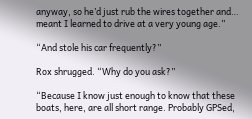anyway, so he’d just rub the wires together and… meant I learned to drive at a very young age.”

“And stole his car frequently?”

Rox shrugged. “Why do you ask?”

“Because I know just enough to know that these boats, here, are all short range. Probably GPSed,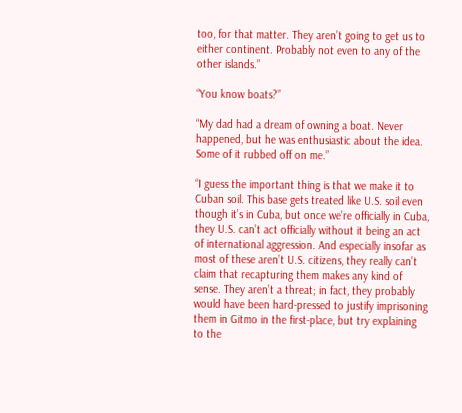too, for that matter. They aren’t going to get us to either continent. Probably not even to any of the other islands.”

“You know boats?”

“My dad had a dream of owning a boat. Never happened, but he was enthusiastic about the idea. Some of it rubbed off on me.”

“I guess the important thing is that we make it to Cuban soil. This base gets treated like U.S. soil even though it’s in Cuba, but once we’re officially in Cuba, they U.S. can’t act officially without it being an act of international aggression. And especially insofar as most of these aren’t U.S. citizens, they really can’t claim that recapturing them makes any kind of sense. They aren’t a threat; in fact, they probably would have been hard-pressed to justify imprisoning them in Gitmo in the first-place, but try explaining to the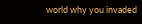world why you invaded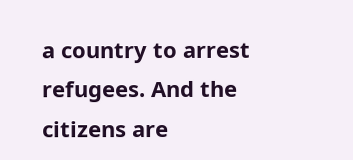a country to arrest refugees. And the citizens are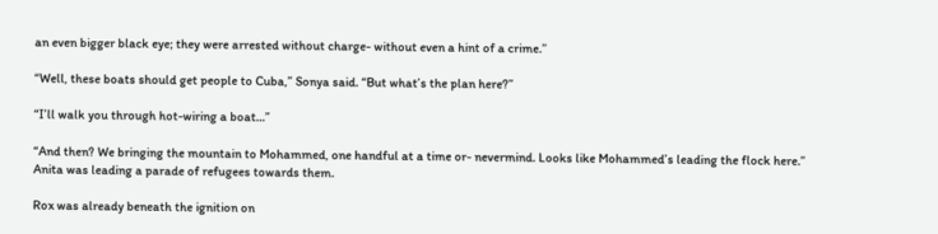an even bigger black eye; they were arrested without charge- without even a hint of a crime.”

“Well, these boats should get people to Cuba,” Sonya said. “But what’s the plan here?”

“I’ll walk you through hot-wiring a boat…”

“And then? We bringing the mountain to Mohammed, one handful at a time or- nevermind. Looks like Mohammed’s leading the flock here.” Anita was leading a parade of refugees towards them.

Rox was already beneath the ignition on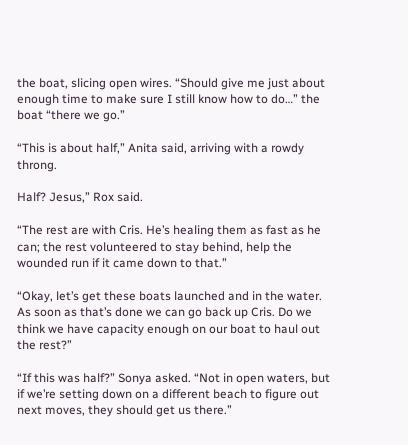the boat, slicing open wires. “Should give me just about enough time to make sure I still know how to do…” the boat “there we go.”

“This is about half,” Anita said, arriving with a rowdy throng.

Half? Jesus,” Rox said.

“The rest are with Cris. He’s healing them as fast as he can; the rest volunteered to stay behind, help the wounded run if it came down to that.”

“Okay, let’s get these boats launched and in the water. As soon as that’s done we can go back up Cris. Do we think we have capacity enough on our boat to haul out the rest?”

“If this was half?” Sonya asked. “Not in open waters, but if we’re setting down on a different beach to figure out next moves, they should get us there.”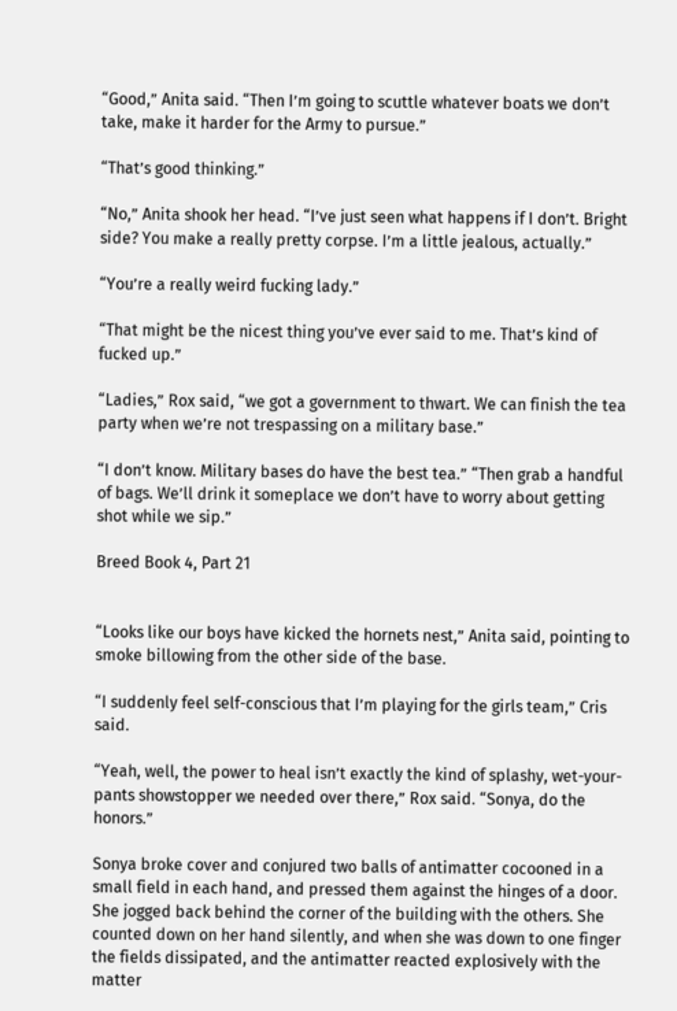“Good,” Anita said. “Then I’m going to scuttle whatever boats we don’t take, make it harder for the Army to pursue.”

“That’s good thinking.”

“No,” Anita shook her head. “I’ve just seen what happens if I don’t. Bright side? You make a really pretty corpse. I’m a little jealous, actually.”

“You’re a really weird fucking lady.”

“That might be the nicest thing you’ve ever said to me. That’s kind of fucked up.”

“Ladies,” Rox said, “we got a government to thwart. We can finish the tea party when we’re not trespassing on a military base.”

“I don’t know. Military bases do have the best tea.” “Then grab a handful of bags. We’ll drink it someplace we don’t have to worry about getting shot while we sip.”

Breed Book 4, Part 21


“Looks like our boys have kicked the hornets nest,” Anita said, pointing to smoke billowing from the other side of the base.

“I suddenly feel self-conscious that I’m playing for the girls team,” Cris said.

“Yeah, well, the power to heal isn’t exactly the kind of splashy, wet-your-pants showstopper we needed over there,” Rox said. “Sonya, do the honors.”

Sonya broke cover and conjured two balls of antimatter cocooned in a small field in each hand, and pressed them against the hinges of a door. She jogged back behind the corner of the building with the others. She counted down on her hand silently, and when she was down to one finger the fields dissipated, and the antimatter reacted explosively with the matter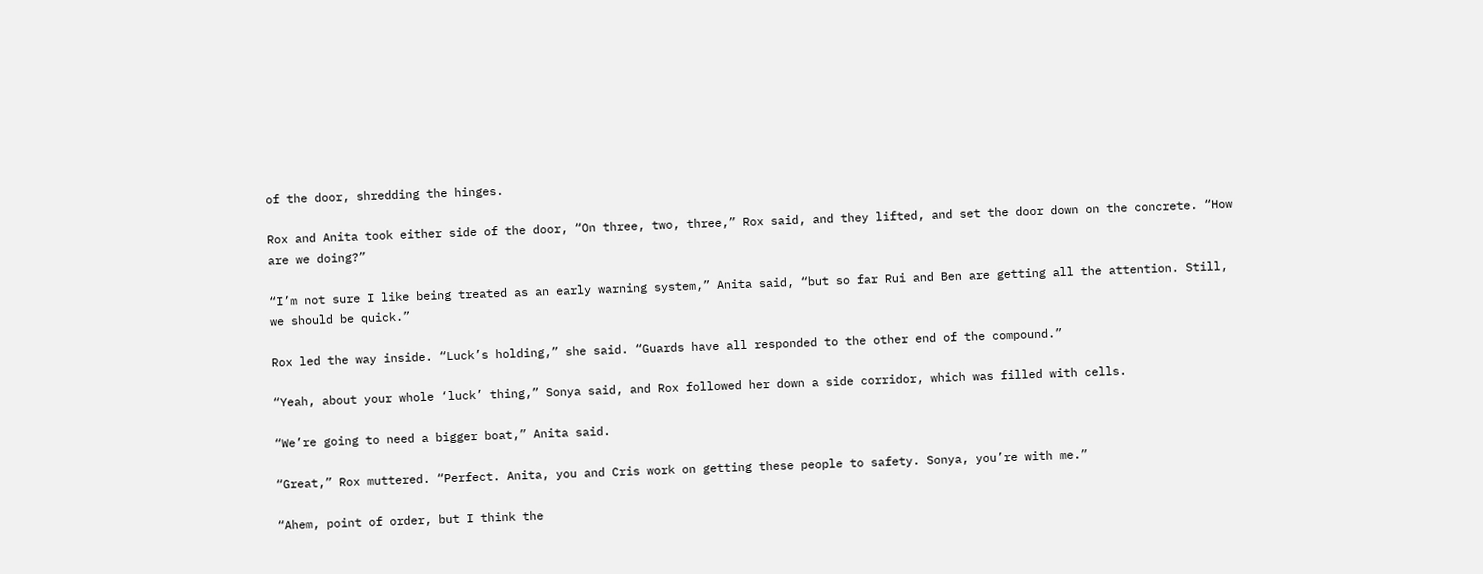of the door, shredding the hinges.

Rox and Anita took either side of the door, “On three, two, three,” Rox said, and they lifted, and set the door down on the concrete. “How are we doing?”

“I’m not sure I like being treated as an early warning system,” Anita said, “but so far Rui and Ben are getting all the attention. Still, we should be quick.”

Rox led the way inside. “Luck’s holding,” she said. “Guards have all responded to the other end of the compound.”

“Yeah, about your whole ‘luck’ thing,” Sonya said, and Rox followed her down a side corridor, which was filled with cells.

“We’re going to need a bigger boat,” Anita said.

“Great,” Rox muttered. “Perfect. Anita, you and Cris work on getting these people to safety. Sonya, you’re with me.”

“Ahem, point of order, but I think the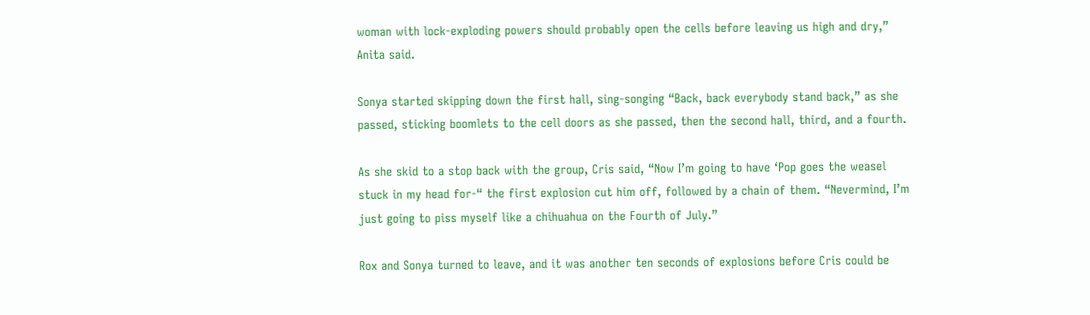woman with lock-exploding powers should probably open the cells before leaving us high and dry,” Anita said.

Sonya started skipping down the first hall, sing-songing “Back, back everybody stand back,” as she passed, sticking boomlets to the cell doors as she passed, then the second hall, third, and a fourth.

As she skid to a stop back with the group, Cris said, “Now I’m going to have ‘Pop goes the weasel stuck in my head for-“ the first explosion cut him off, followed by a chain of them. “Nevermind, I’m just going to piss myself like a chihuahua on the Fourth of July.”

Rox and Sonya turned to leave, and it was another ten seconds of explosions before Cris could be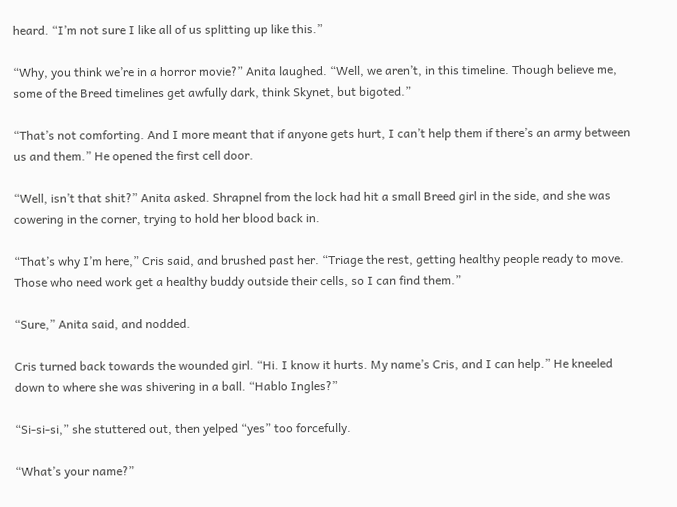heard. “I’m not sure I like all of us splitting up like this.”

“Why, you think we’re in a horror movie?” Anita laughed. “Well, we aren’t, in this timeline. Though believe me, some of the Breed timelines get awfully dark, think Skynet, but bigoted.”

“That’s not comforting. And I more meant that if anyone gets hurt, I can’t help them if there’s an army between us and them.” He opened the first cell door.

“Well, isn’t that shit?” Anita asked. Shrapnel from the lock had hit a small Breed girl in the side, and she was cowering in the corner, trying to hold her blood back in.

“That’s why I’m here,” Cris said, and brushed past her. “Triage the rest, getting healthy people ready to move. Those who need work get a healthy buddy outside their cells, so I can find them.”

“Sure,” Anita said, and nodded.

Cris turned back towards the wounded girl. “Hi. I know it hurts. My name’s Cris, and I can help.” He kneeled down to where she was shivering in a ball. “Hablo Ingles?”

“Si-si-si,” she stuttered out, then yelped “yes” too forcefully.

“What’s your name?”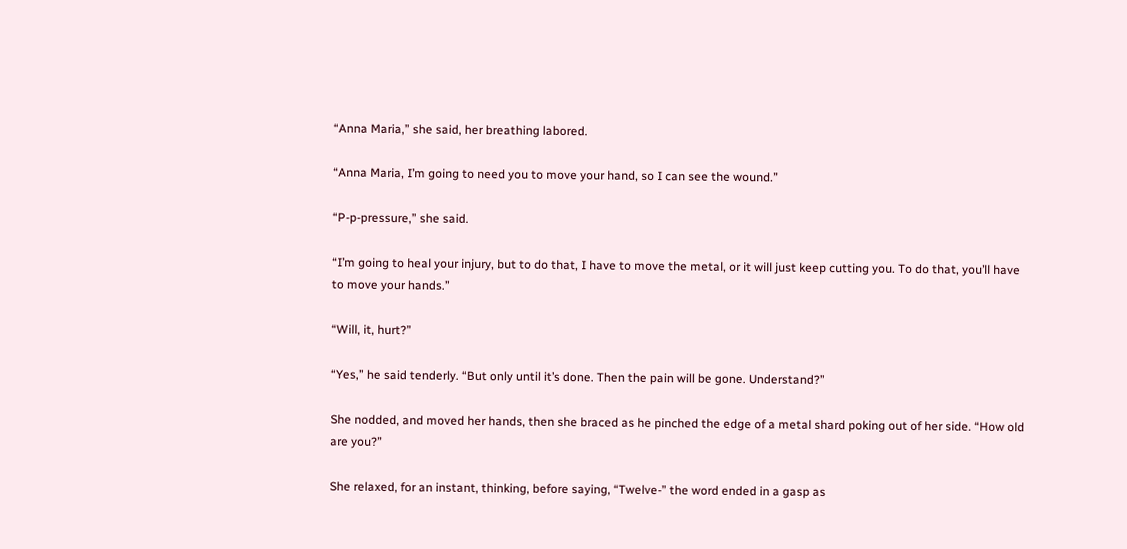“Anna Maria,” she said, her breathing labored.

“Anna Maria, I’m going to need you to move your hand, so I can see the wound.”

“P-p-pressure,” she said.

“I’m going to heal your injury, but to do that, I have to move the metal, or it will just keep cutting you. To do that, you’ll have to move your hands.”

“Will, it, hurt?”

“Yes,” he said tenderly. “But only until it’s done. Then the pain will be gone. Understand?”

She nodded, and moved her hands, then she braced as he pinched the edge of a metal shard poking out of her side. “How old are you?”

She relaxed, for an instant, thinking, before saying, “Twelve-” the word ended in a gasp as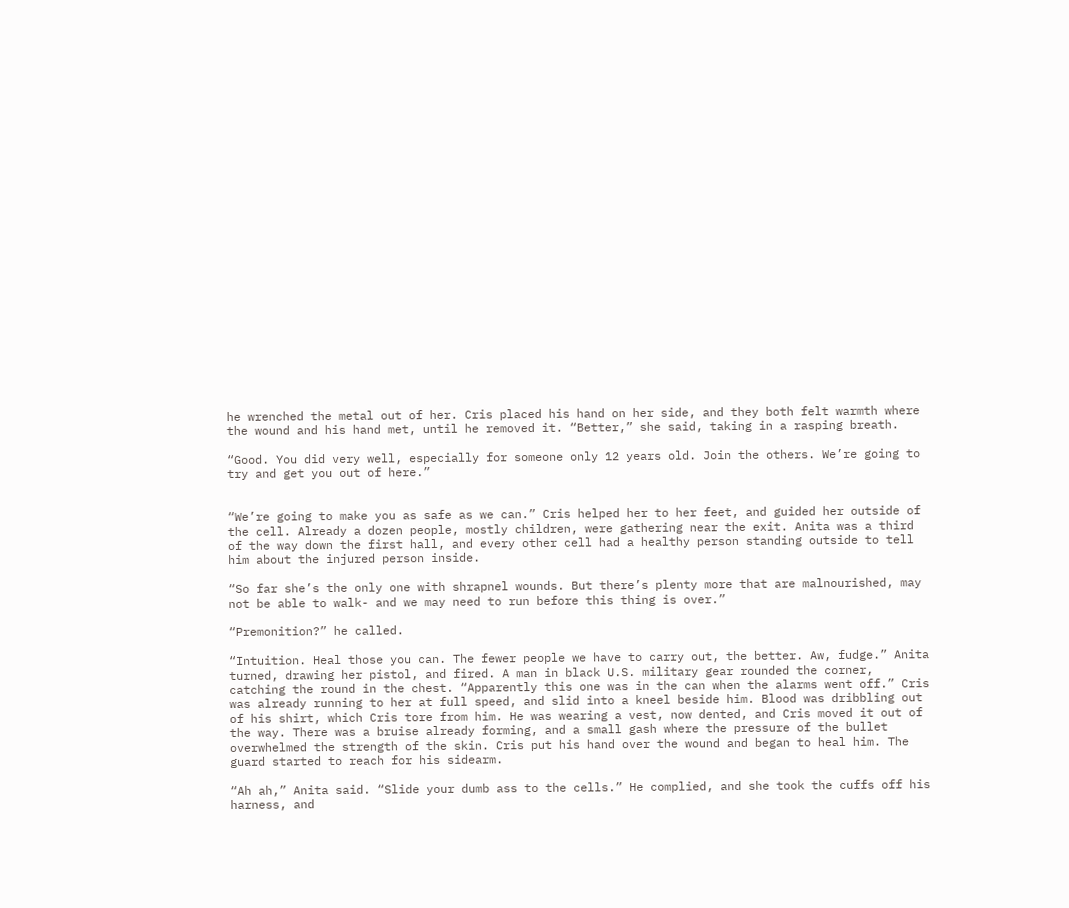he wrenched the metal out of her. Cris placed his hand on her side, and they both felt warmth where the wound and his hand met, until he removed it. “Better,” she said, taking in a rasping breath.

“Good. You did very well, especially for someone only 12 years old. Join the others. We’re going to try and get you out of here.”


“We’re going to make you as safe as we can.” Cris helped her to her feet, and guided her outside of the cell. Already a dozen people, mostly children, were gathering near the exit. Anita was a third of the way down the first hall, and every other cell had a healthy person standing outside to tell him about the injured person inside.

“So far she’s the only one with shrapnel wounds. But there’s plenty more that are malnourished, may not be able to walk- and we may need to run before this thing is over.”

“Premonition?” he called.

“Intuition. Heal those you can. The fewer people we have to carry out, the better. Aw, fudge.” Anita turned, drawing her pistol, and fired. A man in black U.S. military gear rounded the corner, catching the round in the chest. “Apparently this one was in the can when the alarms went off.” Cris was already running to her at full speed, and slid into a kneel beside him. Blood was dribbling out of his shirt, which Cris tore from him. He was wearing a vest, now dented, and Cris moved it out of the way. There was a bruise already forming, and a small gash where the pressure of the bullet overwhelmed the strength of the skin. Cris put his hand over the wound and began to heal him. The guard started to reach for his sidearm.

“Ah ah,” Anita said. “Slide your dumb ass to the cells.” He complied, and she took the cuffs off his harness, and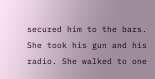secured him to the bars. She took his gun and his radio. She walked to one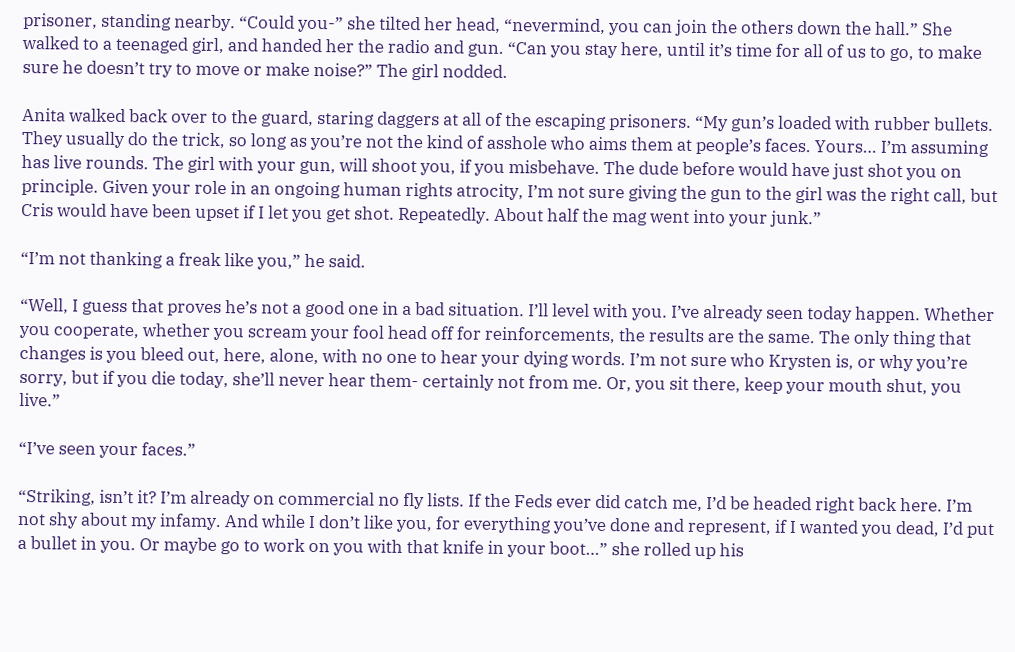prisoner, standing nearby. “Could you-” she tilted her head, “nevermind, you can join the others down the hall.” She walked to a teenaged girl, and handed her the radio and gun. “Can you stay here, until it’s time for all of us to go, to make sure he doesn’t try to move or make noise?” The girl nodded.

Anita walked back over to the guard, staring daggers at all of the escaping prisoners. “My gun’s loaded with rubber bullets. They usually do the trick, so long as you’re not the kind of asshole who aims them at people’s faces. Yours… I’m assuming has live rounds. The girl with your gun, will shoot you, if you misbehave. The dude before would have just shot you on principle. Given your role in an ongoing human rights atrocity, I’m not sure giving the gun to the girl was the right call, but Cris would have been upset if I let you get shot. Repeatedly. About half the mag went into your junk.”

“I’m not thanking a freak like you,” he said.

“Well, I guess that proves he’s not a good one in a bad situation. I’ll level with you. I’ve already seen today happen. Whether you cooperate, whether you scream your fool head off for reinforcements, the results are the same. The only thing that changes is you bleed out, here, alone, with no one to hear your dying words. I’m not sure who Krysten is, or why you’re sorry, but if you die today, she’ll never hear them- certainly not from me. Or, you sit there, keep your mouth shut, you live.”

“I’ve seen your faces.”

“Striking, isn’t it? I’m already on commercial no fly lists. If the Feds ever did catch me, I’d be headed right back here. I’m not shy about my infamy. And while I don’t like you, for everything you’ve done and represent, if I wanted you dead, I’d put a bullet in you. Or maybe go to work on you with that knife in your boot…” she rolled up his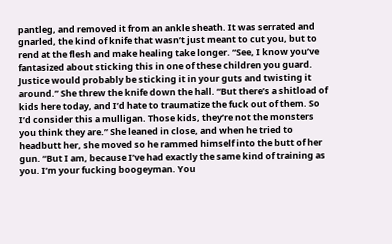pantleg, and removed it from an ankle sheath. It was serrated and gnarled, the kind of knife that wasn’t just meant to cut you, but to rend at the flesh and make healing take longer. “See, I know you’ve fantasized about sticking this in one of these children you guard. Justice would probably be sticking it in your guts and twisting it around.” She threw the knife down the hall. “But there’s a shitload of kids here today, and I’d hate to traumatize the fuck out of them. So I’d consider this a mulligan. Those kids, they’re not the monsters you think they are.” She leaned in close, and when he tried to headbutt her, she moved so he rammed himself into the butt of her gun. “But I am, because I’ve had exactly the same kind of training as you. I’m your fucking boogeyman. You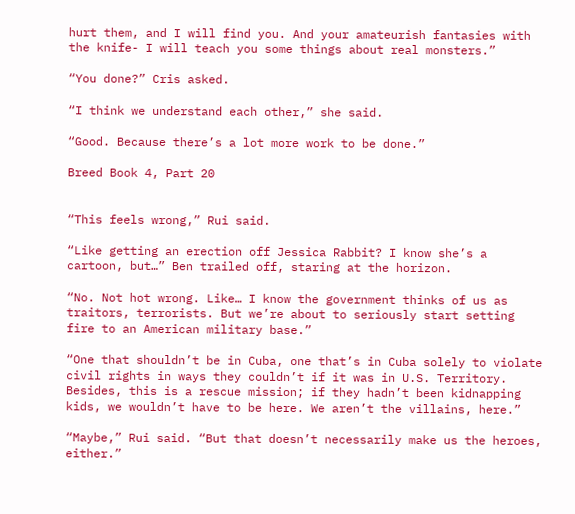hurt them, and I will find you. And your amateurish fantasies with the knife- I will teach you some things about real monsters.”

“You done?” Cris asked.

“I think we understand each other,” she said.

“Good. Because there’s a lot more work to be done.”

Breed Book 4, Part 20


“This feels wrong,” Rui said.

“Like getting an erection off Jessica Rabbit? I know she’s a cartoon, but…” Ben trailed off, staring at the horizon.

“No. Not hot wrong. Like… I know the government thinks of us as traitors, terrorists. But we’re about to seriously start setting fire to an American military base.”

“One that shouldn’t be in Cuba, one that’s in Cuba solely to violate civil rights in ways they couldn’t if it was in U.S. Territory. Besides, this is a rescue mission; if they hadn’t been kidnapping kids, we wouldn’t have to be here. We aren’t the villains, here.”

“Maybe,” Rui said. “But that doesn’t necessarily make us the heroes, either.”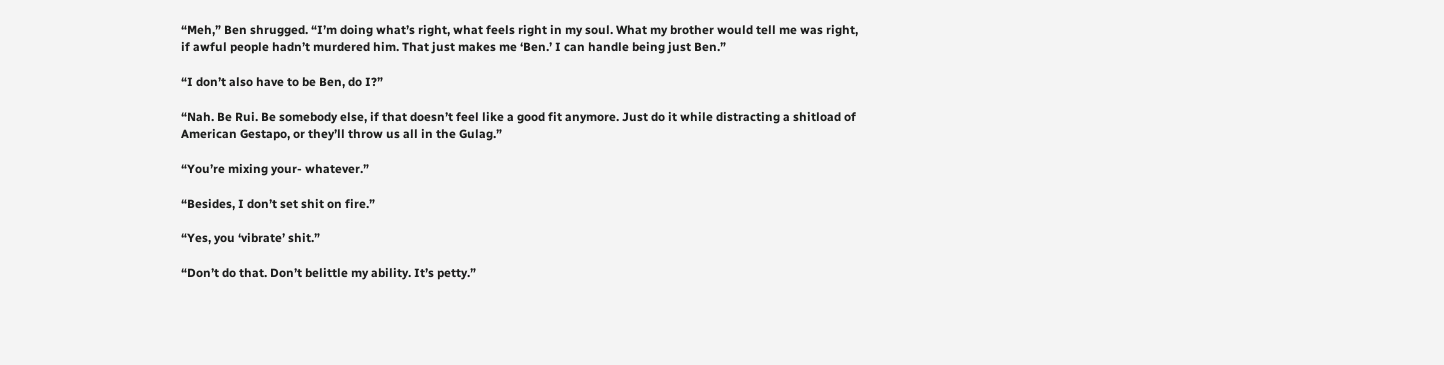“Meh,” Ben shrugged. “I’m doing what’s right, what feels right in my soul. What my brother would tell me was right, if awful people hadn’t murdered him. That just makes me ‘Ben.’ I can handle being just Ben.”

“I don’t also have to be Ben, do I?”

“Nah. Be Rui. Be somebody else, if that doesn’t feel like a good fit anymore. Just do it while distracting a shitload of American Gestapo, or they’ll throw us all in the Gulag.”

“You’re mixing your- whatever.”

“Besides, I don’t set shit on fire.”

“Yes, you ‘vibrate’ shit.”

“Don’t do that. Don’t belittle my ability. It’s petty.”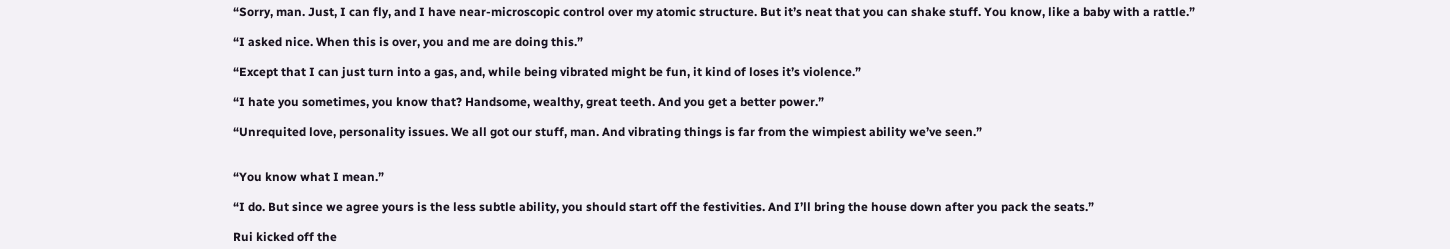“Sorry, man. Just, I can fly, and I have near-microscopic control over my atomic structure. But it’s neat that you can shake stuff. You know, like a baby with a rattle.”

“I asked nice. When this is over, you and me are doing this.”

“Except that I can just turn into a gas, and, while being vibrated might be fun, it kind of loses it’s violence.”

“I hate you sometimes, you know that? Handsome, wealthy, great teeth. And you get a better power.”

“Unrequited love, personality issues. We all got our stuff, man. And vibrating things is far from the wimpiest ability we’ve seen.”


“You know what I mean.”

“I do. But since we agree yours is the less subtle ability, you should start off the festivities. And I’ll bring the house down after you pack the seats.”

Rui kicked off the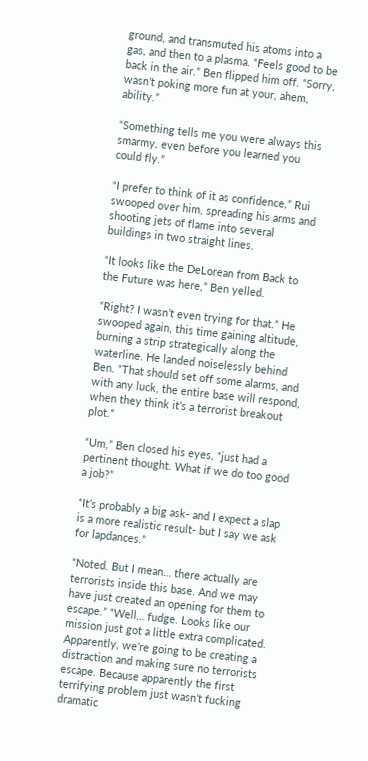ground, and transmuted his atoms into a gas, and then to a plasma. “Feels good to be back in the air.” Ben flipped him off. “Sorry, wasn’t poking more fun at your, ahem, ability.”

“Something tells me you were always this smarmy, even before you learned you could fly.”

“I prefer to think of it as confidence,” Rui swooped over him, spreading his arms and shooting jets of flame into several buildings in two straight lines.

“It looks like the DeLorean from Back to the Future was here,” Ben yelled.

“Right? I wasn’t even trying for that.” He swooped again, this time gaining altitude, burning a strip strategically along the waterline. He landed noiselessly behind Ben. “That should set off some alarms, and with any luck, the entire base will respond, when they think it’s a terrorist breakout plot.”

“Um,” Ben closed his eyes, “just had a pertinent thought. What if we do too good a job?”

“It’s probably a big ask- and I expect a slap is a more realistic result- but I say we ask for lapdances.”

“Noted. But I mean… there actually are terrorists inside this base. And we may have just created an opening for them to escape.” “Well… fudge. Looks like our mission just got a little extra complicated. Apparently, we’re going to be creating a distraction and making sure no terrorists escape. Because apparently the first terrifying problem just wasn’t fucking dramatic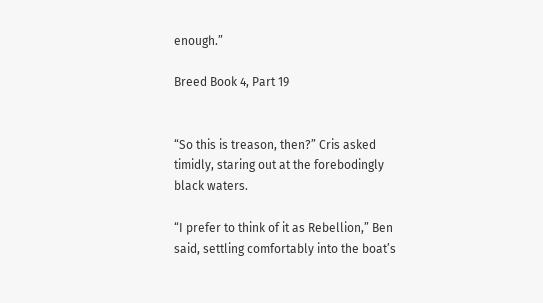enough.”

Breed Book 4, Part 19


“So this is treason, then?” Cris asked timidly, staring out at the forebodingly black waters.

“I prefer to think of it as Rebellion,” Ben said, settling comfortably into the boat’s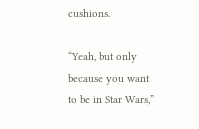cushions.

“Yeah, but only because you want to be in Star Wars,”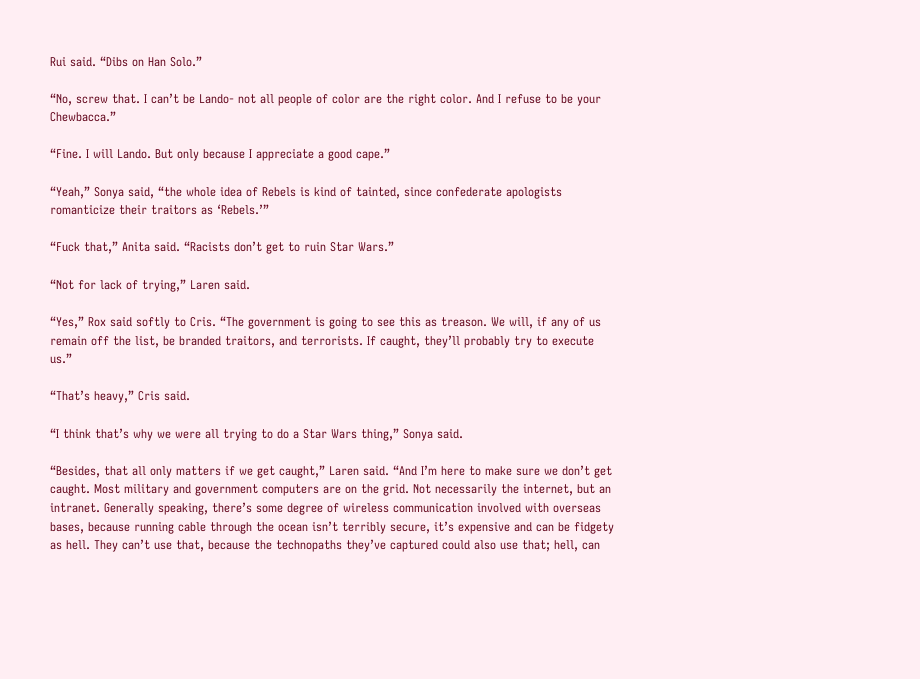Rui said. “Dibs on Han Solo.”

“No, screw that. I can’t be Lando- not all people of color are the right color. And I refuse to be your Chewbacca.”

“Fine. I will Lando. But only because I appreciate a good cape.”

“Yeah,” Sonya said, “the whole idea of Rebels is kind of tainted, since confederate apologists romanticize their traitors as ‘Rebels.’”

“Fuck that,” Anita said. “Racists don’t get to ruin Star Wars.”

“Not for lack of trying,” Laren said.

“Yes,” Rox said softly to Cris. “The government is going to see this as treason. We will, if any of us remain off the list, be branded traitors, and terrorists. If caught, they’ll probably try to execute us.”

“That’s heavy,” Cris said.

“I think that’s why we were all trying to do a Star Wars thing,” Sonya said.

“Besides, that all only matters if we get caught,” Laren said. “And I’m here to make sure we don’t get caught. Most military and government computers are on the grid. Not necessarily the internet, but an intranet. Generally speaking, there’s some degree of wireless communication involved with overseas bases, because running cable through the ocean isn’t terribly secure, it’s expensive and can be fidgety as hell. They can’t use that, because the technopaths they’ve captured could also use that; hell, can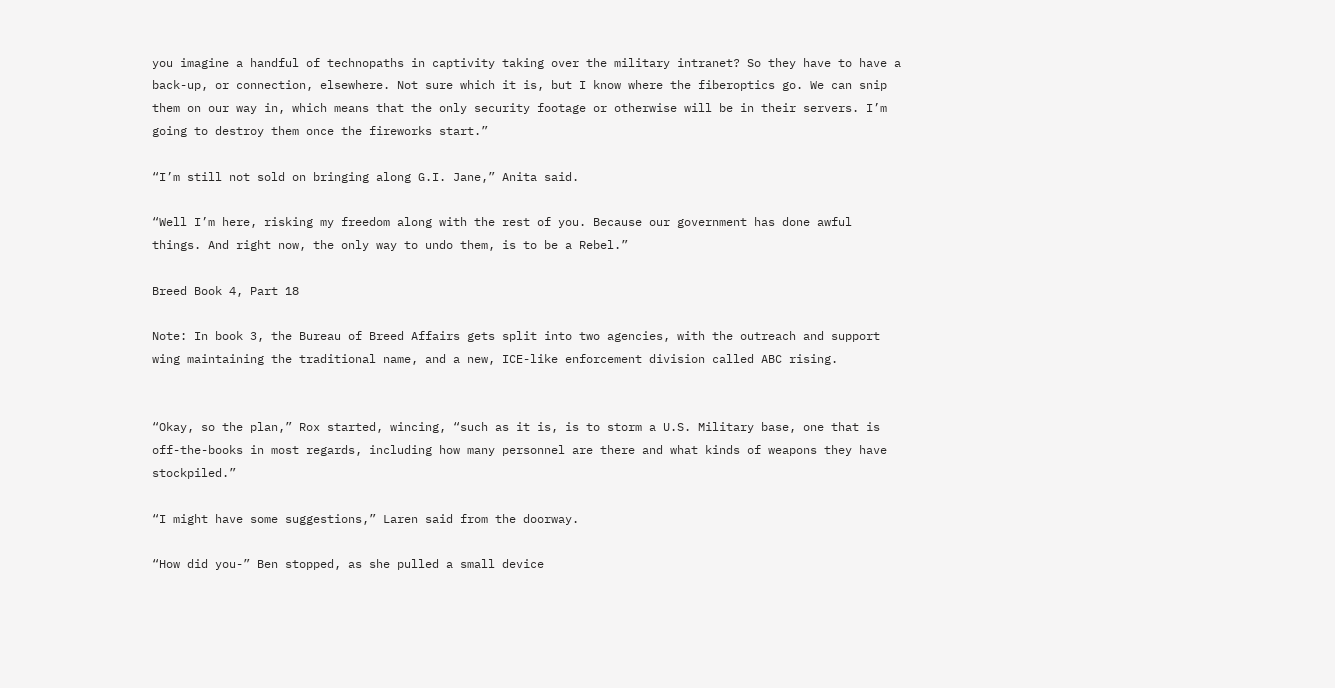you imagine a handful of technopaths in captivity taking over the military intranet? So they have to have a back-up, or connection, elsewhere. Not sure which it is, but I know where the fiberoptics go. We can snip them on our way in, which means that the only security footage or otherwise will be in their servers. I’m going to destroy them once the fireworks start.”

“I’m still not sold on bringing along G.I. Jane,” Anita said.

“Well I’m here, risking my freedom along with the rest of you. Because our government has done awful things. And right now, the only way to undo them, is to be a Rebel.”

Breed Book 4, Part 18

Note: In book 3, the Bureau of Breed Affairs gets split into two agencies, with the outreach and support wing maintaining the traditional name, and a new, ICE-like enforcement division called ABC rising.


“Okay, so the plan,” Rox started, wincing, “such as it is, is to storm a U.S. Military base, one that is off-the-books in most regards, including how many personnel are there and what kinds of weapons they have stockpiled.”

“I might have some suggestions,” Laren said from the doorway.

“How did you-” Ben stopped, as she pulled a small device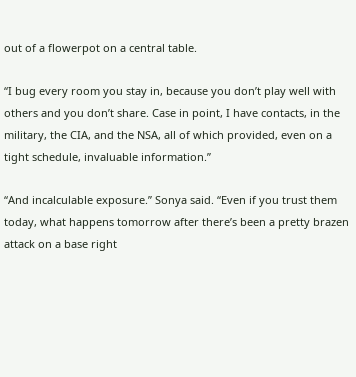out of a flowerpot on a central table.

“I bug every room you stay in, because you don’t play well with others and you don’t share. Case in point, I have contacts, in the military, the CIA, and the NSA, all of which provided, even on a tight schedule, invaluable information.”

“And incalculable exposure.” Sonya said. “Even if you trust them today, what happens tomorrow after there’s been a pretty brazen attack on a base right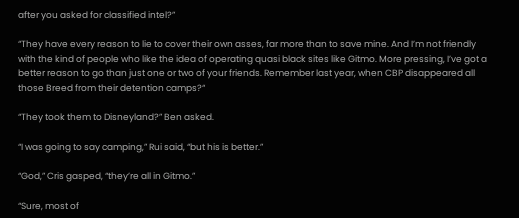after you asked for classified intel?”

“They have every reason to lie to cover their own asses, far more than to save mine. And I’m not friendly with the kind of people who like the idea of operating quasi black sites like Gitmo. More pressing, I’ve got a better reason to go than just one or two of your friends. Remember last year, when CBP disappeared all those Breed from their detention camps?“

“They took them to Disneyland?” Ben asked.

“I was going to say camping,” Rui said, “but his is better.”

“God,” Cris gasped, “they’re all in Gitmo.”

“Sure, most of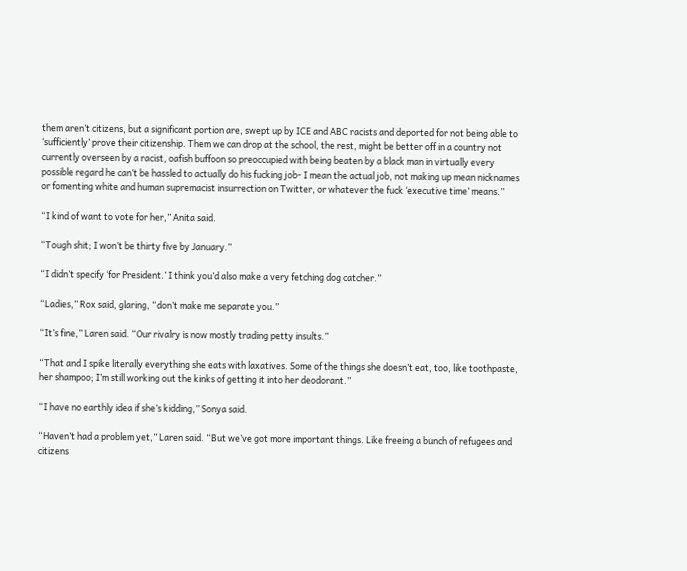them aren’t citizens, but a significant portion are, swept up by ICE and ABC racists and deported for not being able to ‘sufficiently’ prove their citizenship. Them we can drop at the school, the rest, might be better off in a country not currently overseen by a racist, oafish buffoon so preoccupied with being beaten by a black man in virtually every possible regard he can’t be hassled to actually do his fucking job- I mean the actual job, not making up mean nicknames or fomenting white and human supremacist insurrection on Twitter, or whatever the fuck ‘executive time’ means.”

“I kind of want to vote for her,” Anita said.

“Tough shit; I won’t be thirty five by January.”

“I didn’t specify ‘for President.’ I think you’d also make a very fetching dog catcher.”

“Ladies,” Rox said, glaring, “don’t make me separate you.”

“It’s fine,” Laren said. “Our rivalry is now mostly trading petty insults.”

“That and I spike literally everything she eats with laxatives. Some of the things she doesn’t eat, too, like toothpaste, her shampoo; I’m still working out the kinks of getting it into her deodorant.”

“I have no earthly idea if she’s kidding,” Sonya said.

“Haven’t had a problem yet,” Laren said. “But we’ve got more important things. Like freeing a bunch of refugees and citizens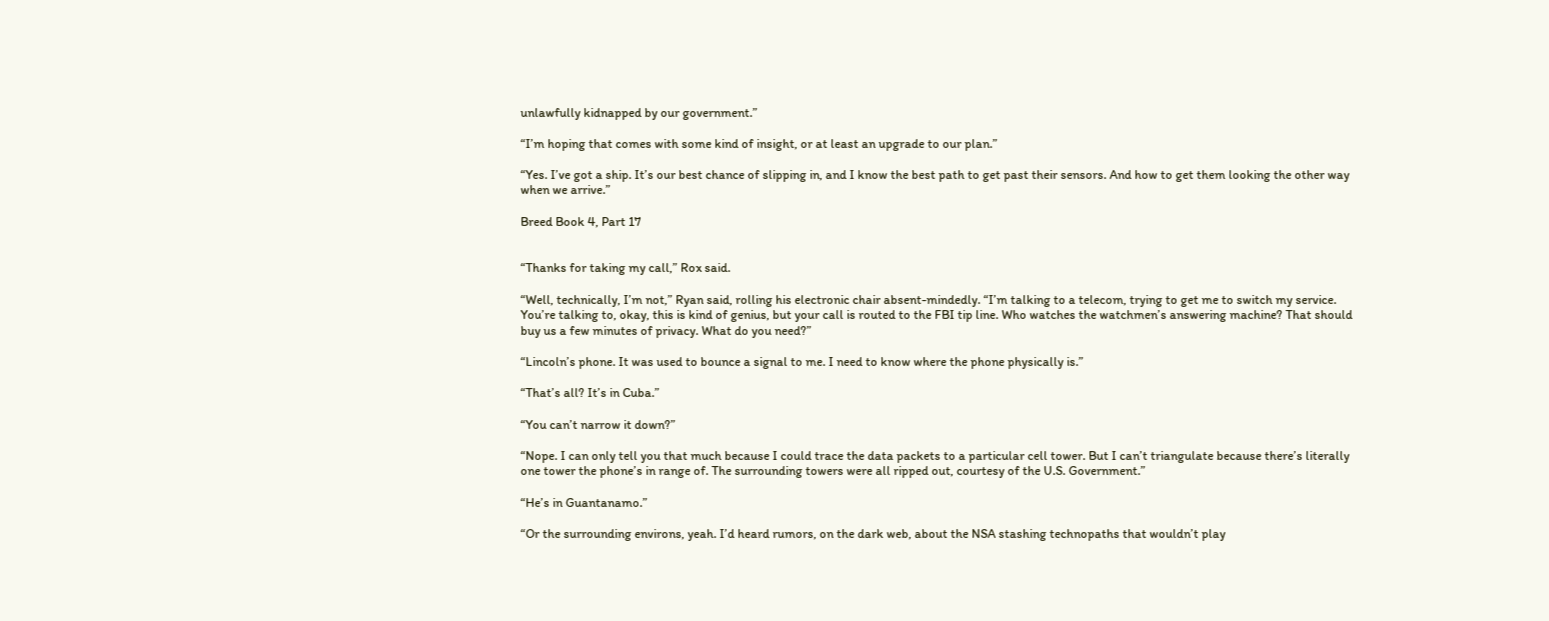unlawfully kidnapped by our government.”

“I’m hoping that comes with some kind of insight, or at least an upgrade to our plan.”

“Yes. I’ve got a ship. It’s our best chance of slipping in, and I know the best path to get past their sensors. And how to get them looking the other way when we arrive.”

Breed Book 4, Part 17


“Thanks for taking my call,” Rox said.

“Well, technically, I’m not,” Ryan said, rolling his electronic chair absent-mindedly. “I’m talking to a telecom, trying to get me to switch my service. You’re talking to, okay, this is kind of genius, but your call is routed to the FBI tip line. Who watches the watchmen’s answering machine? That should buy us a few minutes of privacy. What do you need?”

“Lincoln’s phone. It was used to bounce a signal to me. I need to know where the phone physically is.”

“That’s all? It’s in Cuba.”

“You can’t narrow it down?”

“Nope. I can only tell you that much because I could trace the data packets to a particular cell tower. But I can’t triangulate because there’s literally one tower the phone’s in range of. The surrounding towers were all ripped out, courtesy of the U.S. Government.”

“He’s in Guantanamo.”

“Or the surrounding environs, yeah. I’d heard rumors, on the dark web, about the NSA stashing technopaths that wouldn’t play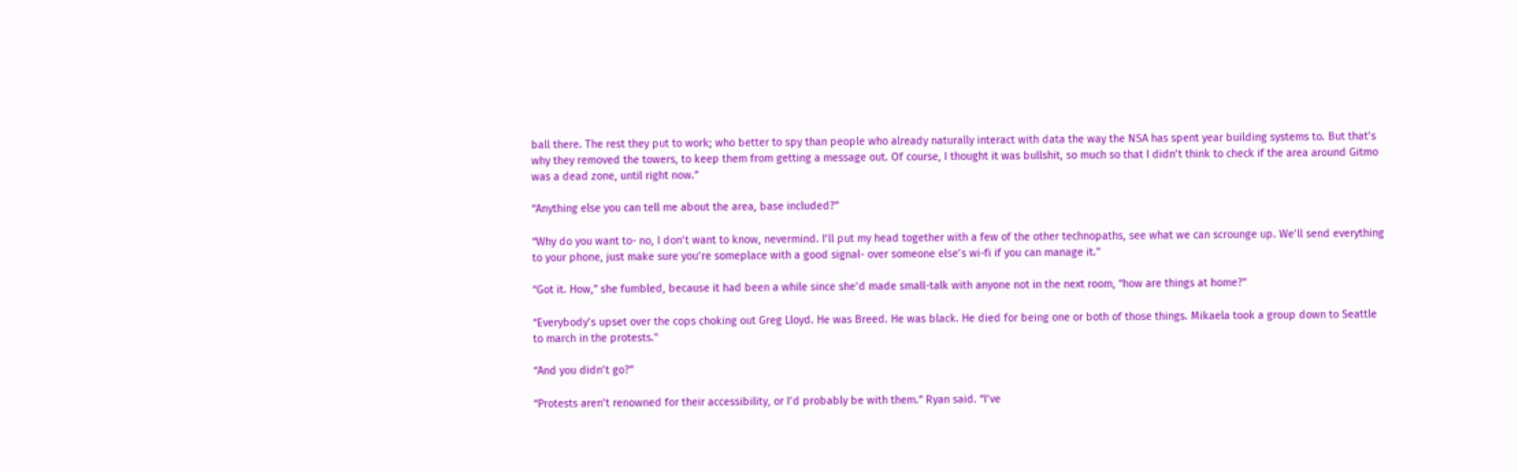ball there. The rest they put to work; who better to spy than people who already naturally interact with data the way the NSA has spent year building systems to. But that’s why they removed the towers, to keep them from getting a message out. Of course, I thought it was bullshit, so much so that I didn’t think to check if the area around Gitmo was a dead zone, until right now.”

“Anything else you can tell me about the area, base included?”

“Why do you want to- no, I don’t want to know, nevermind. I’ll put my head together with a few of the other technopaths, see what we can scrounge up. We’ll send everything to your phone, just make sure you’re someplace with a good signal- over someone else’s wi-fi if you can manage it.”

“Got it. How,” she fumbled, because it had been a while since she’d made small-talk with anyone not in the next room, “how are things at home?”

“Everybody’s upset over the cops choking out Greg Lloyd. He was Breed. He was black. He died for being one or both of those things. Mikaela took a group down to Seattle to march in the protests.”

“And you didn’t go?”

“Protests aren’t renowned for their accessibility, or I’d probably be with them.” Ryan said. “I’ve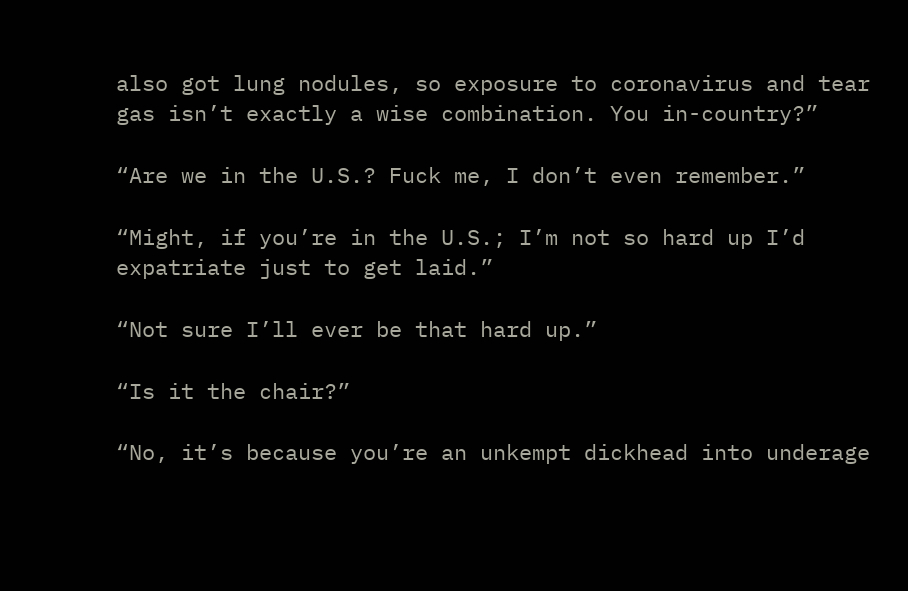also got lung nodules, so exposure to coronavirus and tear gas isn’t exactly a wise combination. You in-country?”

“Are we in the U.S.? Fuck me, I don’t even remember.”

“Might, if you’re in the U.S.; I’m not so hard up I’d expatriate just to get laid.”

“Not sure I’ll ever be that hard up.”

“Is it the chair?”

“No, it’s because you’re an unkempt dickhead into underage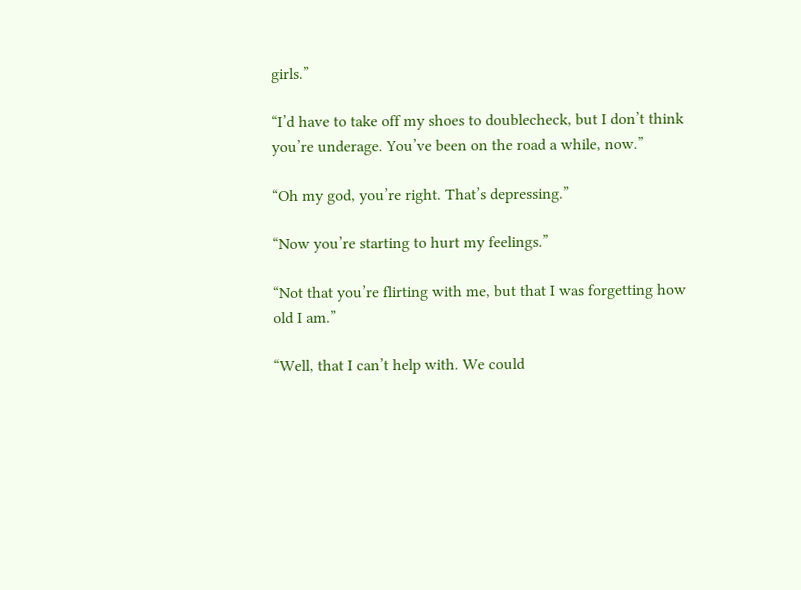girls.”

“I’d have to take off my shoes to doublecheck, but I don’t think you’re underage. You’ve been on the road a while, now.”

“Oh my god, you’re right. That’s depressing.”

“Now you’re starting to hurt my feelings.”

“Not that you’re flirting with me, but that I was forgetting how old I am.”

“Well, that I can’t help with. We could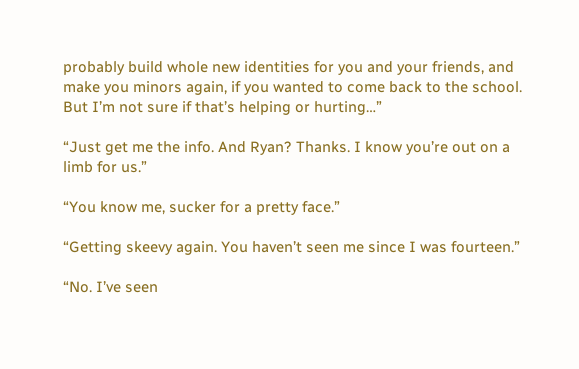probably build whole new identities for you and your friends, and make you minors again, if you wanted to come back to the school. But I’m not sure if that’s helping or hurting…”

“Just get me the info. And Ryan? Thanks. I know you’re out on a limb for us.”

“You know me, sucker for a pretty face.”

“Getting skeevy again. You haven’t seen me since I was fourteen.”

“No. I’ve seen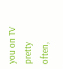you on TV pretty often,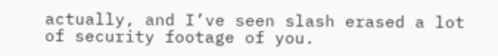actually, and I’ve seen slash erased a lot of security footage of you.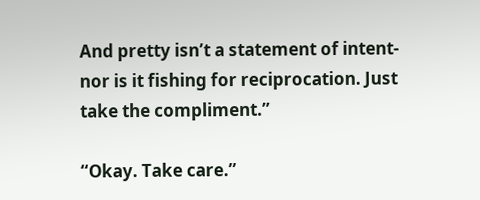And pretty isn’t a statement of intent- nor is it fishing for reciprocation. Just take the compliment.”

“Okay. Take care.”